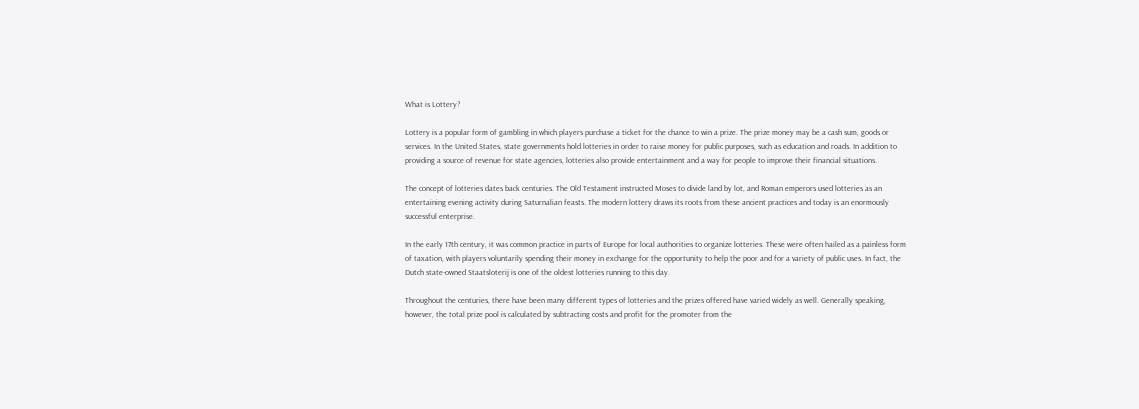What is Lottery?

Lottery is a popular form of gambling in which players purchase a ticket for the chance to win a prize. The prize money may be a cash sum, goods or services. In the United States, state governments hold lotteries in order to raise money for public purposes, such as education and roads. In addition to providing a source of revenue for state agencies, lotteries also provide entertainment and a way for people to improve their financial situations.

The concept of lotteries dates back centuries. The Old Testament instructed Moses to divide land by lot, and Roman emperors used lotteries as an entertaining evening activity during Saturnalian feasts. The modern lottery draws its roots from these ancient practices and today is an enormously successful enterprise.

In the early 17th century, it was common practice in parts of Europe for local authorities to organize lotteries. These were often hailed as a painless form of taxation, with players voluntarily spending their money in exchange for the opportunity to help the poor and for a variety of public uses. In fact, the Dutch state-owned Staatsloterij is one of the oldest lotteries running to this day.

Throughout the centuries, there have been many different types of lotteries and the prizes offered have varied widely as well. Generally speaking, however, the total prize pool is calculated by subtracting costs and profit for the promoter from the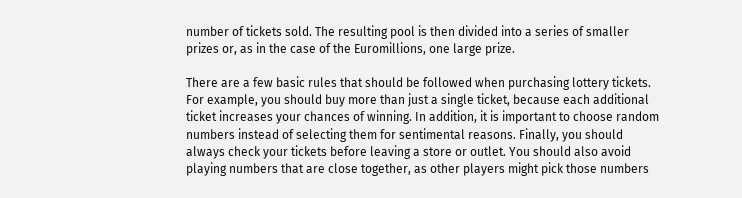number of tickets sold. The resulting pool is then divided into a series of smaller prizes or, as in the case of the Euromillions, one large prize.

There are a few basic rules that should be followed when purchasing lottery tickets. For example, you should buy more than just a single ticket, because each additional ticket increases your chances of winning. In addition, it is important to choose random numbers instead of selecting them for sentimental reasons. Finally, you should always check your tickets before leaving a store or outlet. You should also avoid playing numbers that are close together, as other players might pick those numbers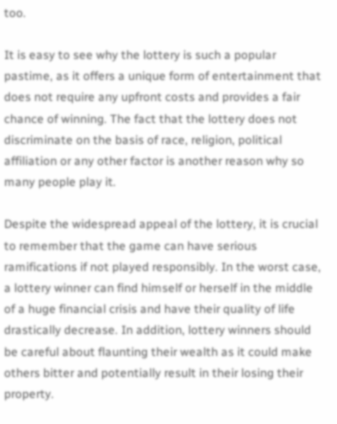too.

It is easy to see why the lottery is such a popular pastime, as it offers a unique form of entertainment that does not require any upfront costs and provides a fair chance of winning. The fact that the lottery does not discriminate on the basis of race, religion, political affiliation or any other factor is another reason why so many people play it.

Despite the widespread appeal of the lottery, it is crucial to remember that the game can have serious ramifications if not played responsibly. In the worst case, a lottery winner can find himself or herself in the middle of a huge financial crisis and have their quality of life drastically decrease. In addition, lottery winners should be careful about flaunting their wealth as it could make others bitter and potentially result in their losing their property.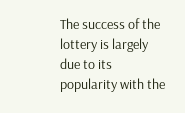The success of the lottery is largely due to its popularity with the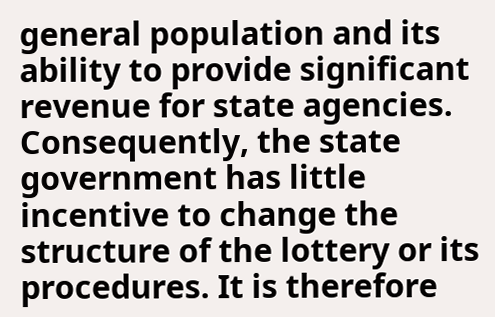general population and its ability to provide significant revenue for state agencies. Consequently, the state government has little incentive to change the structure of the lottery or its procedures. It is therefore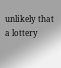unlikely that a lottery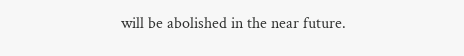will be abolished in the near future.